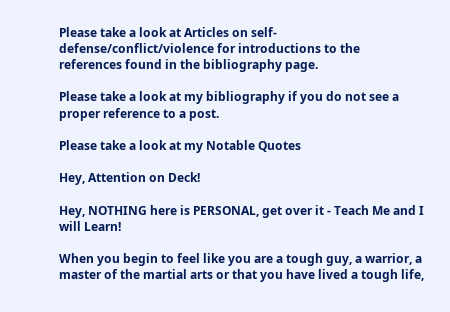Please take a look at Articles on self-defense/conflict/violence for introductions to the references found in the bibliography page.

Please take a look at my bibliography if you do not see a proper reference to a post.

Please take a look at my Notable Quotes

Hey, Attention on Deck!

Hey, NOTHING here is PERSONAL, get over it - Teach Me and I will Learn!

When you begin to feel like you are a tough guy, a warrior, a master of the martial arts or that you have lived a tough life,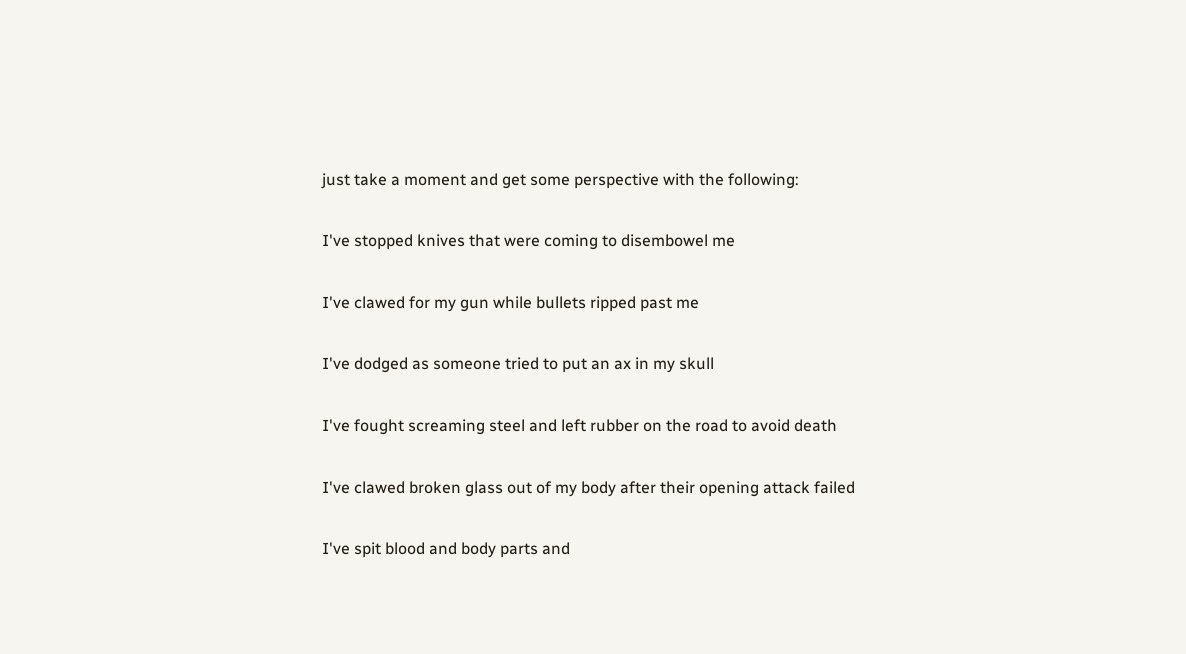just take a moment and get some perspective with the following:

I've stopped knives that were coming to disembowel me

I've clawed for my gun while bullets ripped past me

I've dodged as someone tried to put an ax in my skull

I've fought screaming steel and left rubber on the road to avoid death

I've clawed broken glass out of my body after their opening attack failed

I've spit blood and body parts and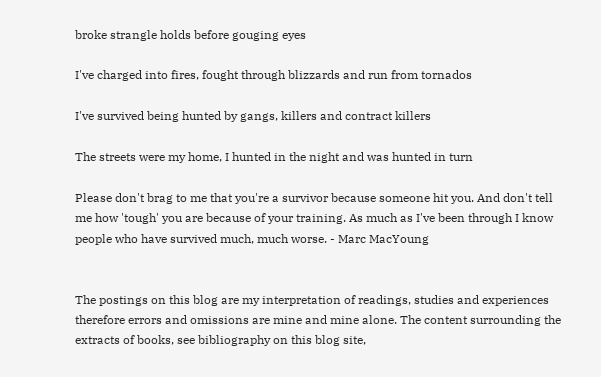broke strangle holds before gouging eyes

I've charged into fires, fought through blizzards and run from tornados

I've survived being hunted by gangs, killers and contract killers

The streets were my home, I hunted in the night and was hunted in turn

Please don't brag to me that you're a survivor because someone hit you. And don't tell me how 'tough' you are because of your training. As much as I've been through I know people who have survived much, much worse. - Marc MacYoung


The postings on this blog are my interpretation of readings, studies and experiences therefore errors and omissions are mine and mine alone. The content surrounding the extracts of books, see bibliography on this blog site,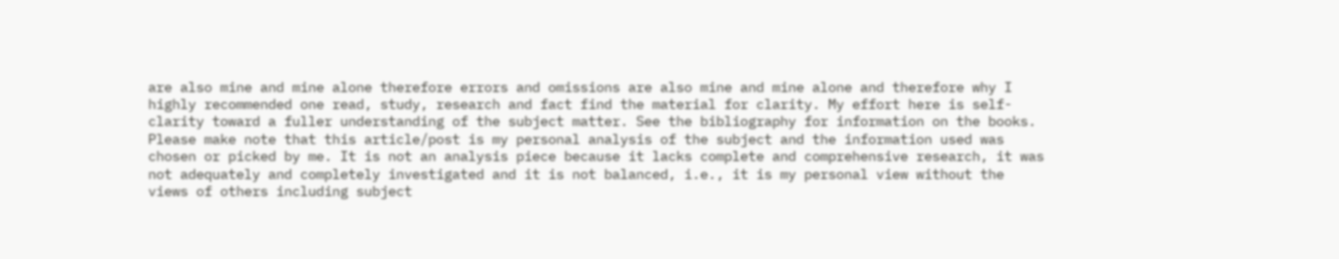are also mine and mine alone therefore errors and omissions are also mine and mine alone and therefore why I highly recommended one read, study, research and fact find the material for clarity. My effort here is self-clarity toward a fuller understanding of the subject matter. See the bibliography for information on the books. Please make note that this article/post is my personal analysis of the subject and the information used was chosen or picked by me. It is not an analysis piece because it lacks complete and comprehensive research, it was not adequately and completely investigated and it is not balanced, i.e., it is my personal view without the views of others including subject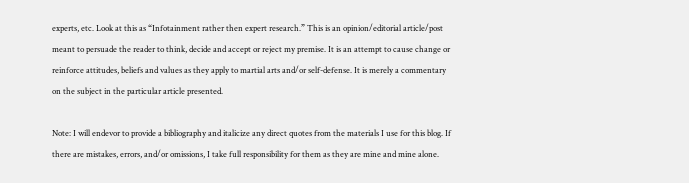experts, etc. Look at this as “Infotainment rather then expert research.” This is an opinion/editorial article/post meant to persuade the reader to think, decide and accept or reject my premise. It is an attempt to cause change or reinforce attitudes, beliefs and values as they apply to martial arts and/or self-defense. It is merely a commentary on the subject in the particular article presented.

Note: I will endevor to provide a bibliography and italicize any direct quotes from the materials I use for this blog. If there are mistakes, errors, and/or omissions, I take full responsibility for them as they are mine and mine alone.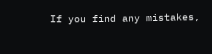If you find any mistakes,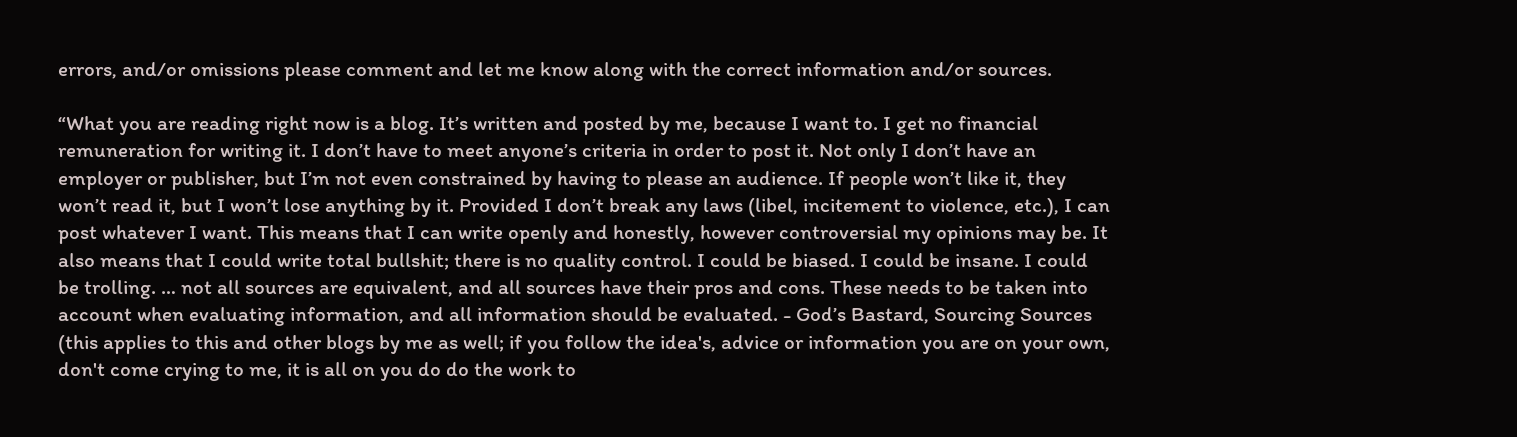errors, and/or omissions please comment and let me know along with the correct information and/or sources.

“What you are reading right now is a blog. It’s written and posted by me, because I want to. I get no financial remuneration for writing it. I don’t have to meet anyone’s criteria in order to post it. Not only I don’t have an employer or publisher, but I’m not even constrained by having to please an audience. If people won’t like it, they won’t read it, but I won’t lose anything by it. Provided I don’t break any laws (libel, incitement to violence, etc.), I can post whatever I want. This means that I can write openly and honestly, however controversial my opinions may be. It also means that I could write total bullshit; there is no quality control. I could be biased. I could be insane. I could be trolling. … not all sources are equivalent, and all sources have their pros and cons. These needs to be taken into account when evaluating information, and all information should be evaluated. - God’s Bastard, Sourcing Sources (this applies to this and other blogs by me as well; if you follow the idea's, advice or information you are on your own, don't come crying to me, it is all on you do do the work to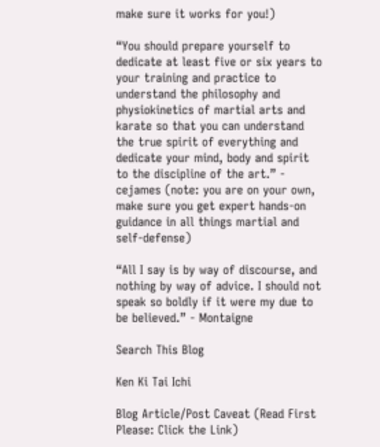make sure it works for you!)

“You should prepare yourself to dedicate at least five or six years to your training and practice to understand the philosophy and physiokinetics of martial arts and karate so that you can understand the true spirit of everything and dedicate your mind, body and spirit to the discipline of the art.” - cejames (note: you are on your own, make sure you get expert hands-on guidance in all things martial and self-defense)

“All I say is by way of discourse, and nothing by way of advice. I should not speak so boldly if it were my due to be believed.” - Montaigne

Search This Blog

Ken Ki Tai Ichi

Blog Article/Post Caveat (Read First Please: Click the Link)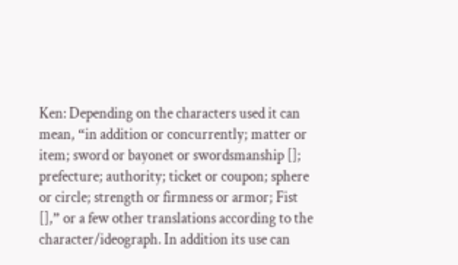Ken: Depending on the characters used it can mean, “in addition or concurrently; matter or item; sword or bayonet or swordsmanship []; prefecture; authority; ticket or coupon; sphere or circle; strength or firmness or armor; Fist [],” or a few other translations according to the character/ideograph. In addition its use can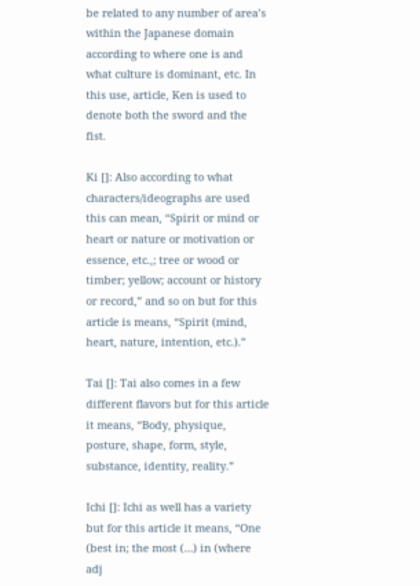be related to any number of area’s within the Japanese domain according to where one is and what culture is dominant, etc. In this use, article, Ken is used to denote both the sword and the fist.

Ki []: Also according to what characters/ideographs are used this can mean, “Spirit or mind or heart or nature or motivation or essence, etc.,; tree or wood or timber; yellow; account or history or record,” and so on but for this article is means, “Spirit (mind, heart, nature, intention, etc.).”

Tai []: Tai also comes in a few different flavors but for this article it means, “Body, physique, posture, shape, form, style, substance, identity, reality.”

Ichi []: Ichi as well has a variety but for this article it means, “One (best in; the most (…) in (where adj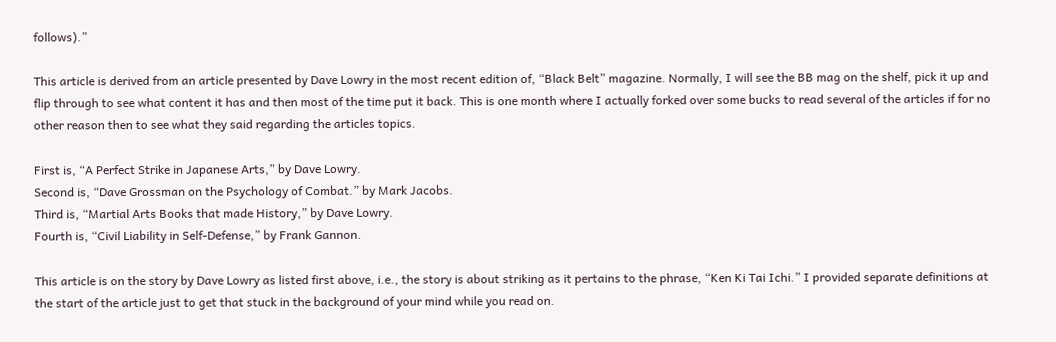follows).”

This article is derived from an article presented by Dave Lowry in the most recent edition of, “Black Belt” magazine. Normally, I will see the BB mag on the shelf, pick it up and flip through to see what content it has and then most of the time put it back. This is one month where I actually forked over some bucks to read several of the articles if for no other reason then to see what they said regarding the articles topics.

First is, “A Perfect Strike in Japanese Arts,” by Dave Lowry.
Second is, “Dave Grossman on the Psychology of Combat.” by Mark Jacobs.
Third is, “Martial Arts Books that made History,” by Dave Lowry.
Fourth is, “Civil Liability in Self-Defense,” by Frank Gannon.

This article is on the story by Dave Lowry as listed first above, i.e., the story is about striking as it pertains to the phrase, “Ken Ki Tai Ichi.” I provided separate definitions at the start of the article just to get that stuck in the background of your mind while you read on.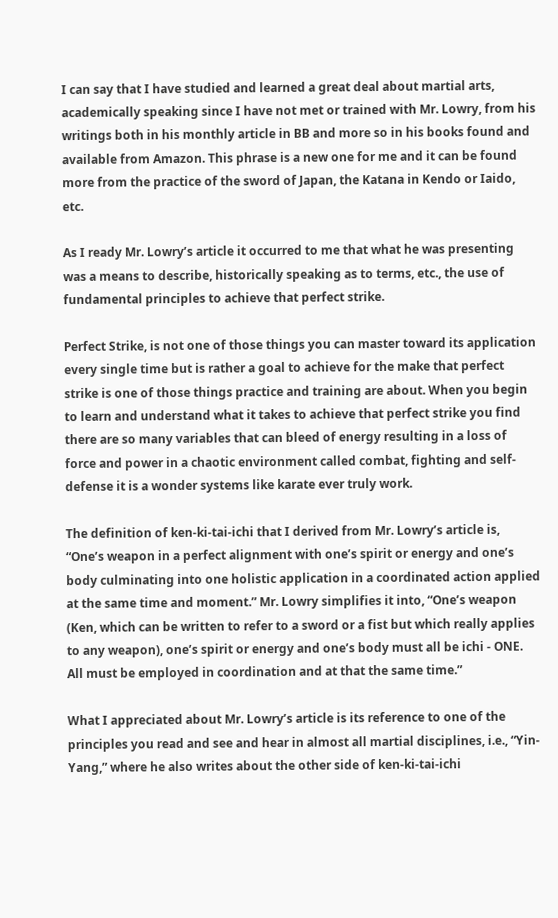I can say that I have studied and learned a great deal about martial arts, academically speaking since I have not met or trained with Mr. Lowry, from his writings both in his monthly article in BB and more so in his books found and available from Amazon. This phrase is a new one for me and it can be found more from the practice of the sword of Japan, the Katana in Kendo or Iaido, etc.

As I ready Mr. Lowry’s article it occurred to me that what he was presenting was a means to describe, historically speaking as to terms, etc., the use of fundamental principles to achieve that perfect strike.

Perfect Strike, is not one of those things you can master toward its application every single time but is rather a goal to achieve for the make that perfect strike is one of those things practice and training are about. When you begin to learn and understand what it takes to achieve that perfect strike you find there are so many variables that can bleed of energy resulting in a loss of force and power in a chaotic environment called combat, fighting and self-defense it is a wonder systems like karate ever truly work.

The definition of ken-ki-tai-ichi that I derived from Mr. Lowry’s article is, “One’s weapon in a perfect alignment with one’s spirit or energy and one’s body culminating into one holistic application in a coordinated action applied at the same time and moment.” Mr. Lowry simplifies it into, “One’s weapon (Ken, which can be written to refer to a sword or a fist but which really applies to any weapon), one’s spirit or energy and one’s body must all be ichi - ONE. All must be employed in coordination and at that the same time.”

What I appreciated about Mr. Lowry’s article is its reference to one of the principles you read and see and hear in almost all martial disciplines, i.e., “Yin-Yang,” where he also writes about the other side of ken-ki-tai-ichi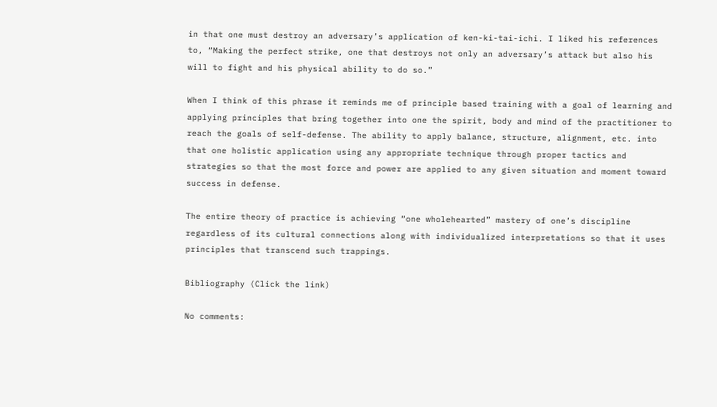in that one must destroy an adversary’s application of ken-ki-tai-ichi. I liked his references to, “Making the perfect strike, one that destroys not only an adversary’s attack but also his will to fight and his physical ability to do so.”

When I think of this phrase it reminds me of principle based training with a goal of learning and applying principles that bring together into one the spirit, body and mind of the practitioner to reach the goals of self-defense. The ability to apply balance, structure, alignment, etc. into that one holistic application using any appropriate technique through proper tactics and strategies so that the most force and power are applied to any given situation and moment toward success in defense.

The entire theory of practice is achieving “one wholehearted” mastery of one’s discipline regardless of its cultural connections along with individualized interpretations so that it uses principles that transcend such trappings.

Bibliography (Click the link)

No comments: